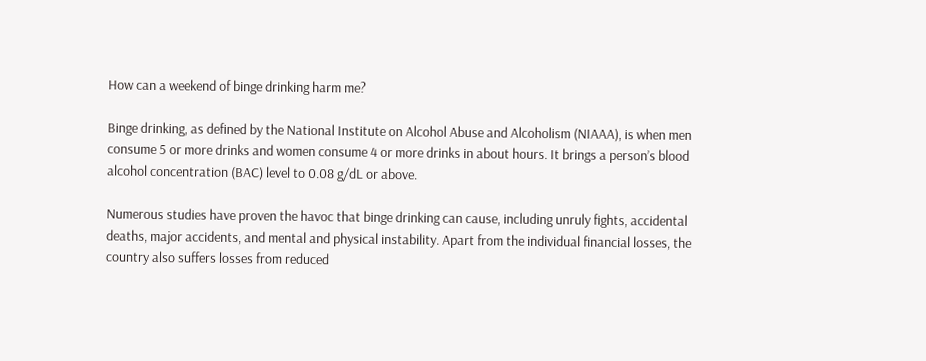How can a weekend of binge drinking harm me?

Binge drinking, as defined by the National Institute on Alcohol Abuse and Alcoholism (NIAAA), is when men consume 5 or more drinks and women consume 4 or more drinks in about hours. It brings a person’s blood alcohol concentration (BAC) level to 0.08 g/dL or above.

Numerous studies have proven the havoc that binge drinking can cause, including unruly fights, accidental deaths, major accidents, and mental and physical instability. Apart from the individual financial losses, the country also suffers losses from reduced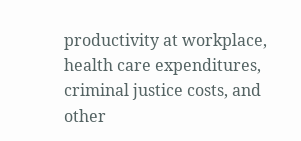productivity at workplace, health care expenditures, criminal justice costs, and other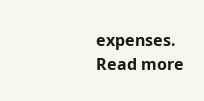expenses.  Read more